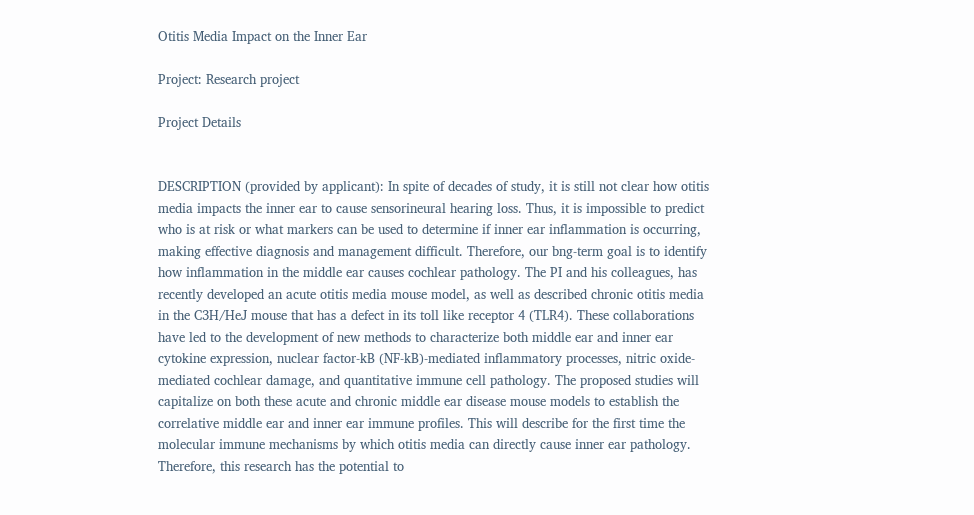Otitis Media Impact on the Inner Ear

Project: Research project

Project Details


DESCRIPTION (provided by applicant): In spite of decades of study, it is still not clear how otitis media impacts the inner ear to cause sensorineural hearing loss. Thus, it is impossible to predict who is at risk or what markers can be used to determine if inner ear inflammation is occurring, making effective diagnosis and management difficult. Therefore, our bng-term goal is to identify how inflammation in the middle ear causes cochlear pathology. The PI and his colleagues, has recently developed an acute otitis media mouse model, as well as described chronic otitis media in the C3H/HeJ mouse that has a defect in its toll like receptor 4 (TLR4). These collaborations have led to the development of new methods to characterize both middle ear and inner ear cytokine expression, nuclear factor-kB (NF-kB)-mediated inflammatory processes, nitric oxide-mediated cochlear damage, and quantitative immune cell pathology. The proposed studies will capitalize on both these acute and chronic middle ear disease mouse models to establish the correlative middle ear and inner ear immune profiles. This will describe for the first time the molecular immune mechanisms by which otitis media can directly cause inner ear pathology. Therefore, this research has the potential to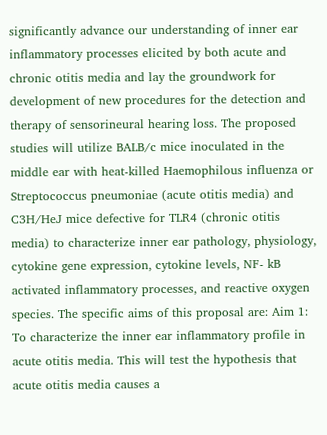significantly advance our understanding of inner ear inflammatory processes elicited by both acute and chronic otitis media and lay the groundwork for development of new procedures for the detection and therapy of sensorineural hearing loss. The proposed studies will utilize BALB/c mice inoculated in the middle ear with heat-killed Haemophilous influenza or Streptococcus pneumoniae (acute otitis media) and C3H/HeJ mice defective for TLR4 (chronic otitis media) to characterize inner ear pathology, physiology, cytokine gene expression, cytokine levels, NF- kB activated inflammatory processes, and reactive oxygen species. The specific aims of this proposal are: Aim 1: To characterize the inner ear inflammatory profile in acute otitis media. This will test the hypothesis that acute otitis media causes a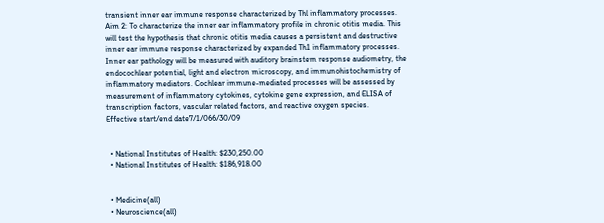transient inner ear immune response characterized by Thl inflammatory processes. Aim 2: To characterize the inner ear inflammatory profile in chronic otitis media. This will test the hypothesis that chronic otitis media causes a persistent and destructive inner ear immune response characterized by expanded Th1 inflammatory processes. Inner ear pathology will be measured with auditory brainstem response audiometry, the endocochlear potential, light and electron microscopy, and immunohistochemistry of inflammatory mediators. Cochlear immune-mediated processes will be assessed by measurement of inflammatory cytokines, cytokine gene expression, and ELISA of transcription factors, vascular related factors, and reactive oxygen species.
Effective start/end date7/1/066/30/09


  • National Institutes of Health: $230,250.00
  • National Institutes of Health: $186,918.00


  • Medicine(all)
  • Neuroscience(all)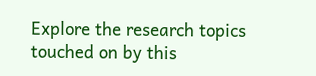Explore the research topics touched on by this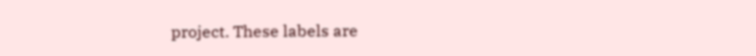project. These labels are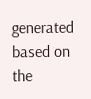generated based on the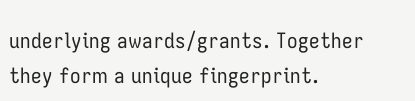underlying awards/grants. Together they form a unique fingerprint.